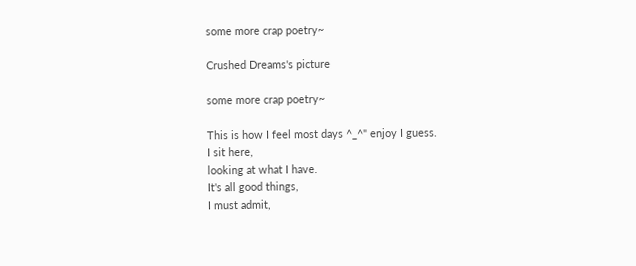some more crap poetry~

Crushed Dreams's picture

some more crap poetry~

This is how I feel most days ^_^" enjoy I guess.
I sit here,
looking at what I have.
It's all good things,
I must admit,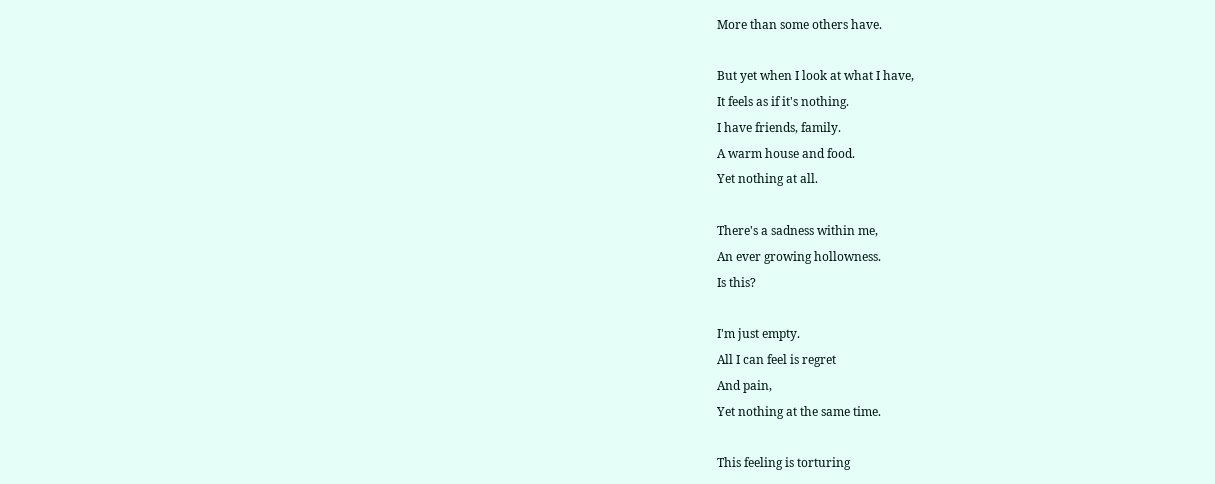More than some others have.

But yet when I look at what I have,
It feels as if it's nothing.
I have friends, family.
A warm house and food.
Yet nothing at all.

There's a sadness within me,
An ever growing hollowness.
Is this?

I'm just empty.
All I can feel is regret
And pain,
Yet nothing at the same time.

This feeling is torturing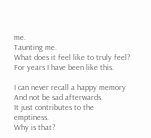me.
Taunting me.
What does it feel like to truly feel?
For years I have been like this.

I can never recall a happy memory
And not be sad afterwards.
It just contributes to the emptiness.
Why is that?